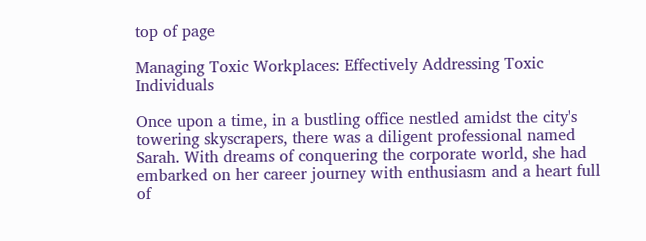top of page

Managing Toxic Workplaces: Effectively Addressing Toxic Individuals

Once upon a time, in a bustling office nestled amidst the city's towering skyscrapers, there was a diligent professional named Sarah. With dreams of conquering the corporate world, she had embarked on her career journey with enthusiasm and a heart full of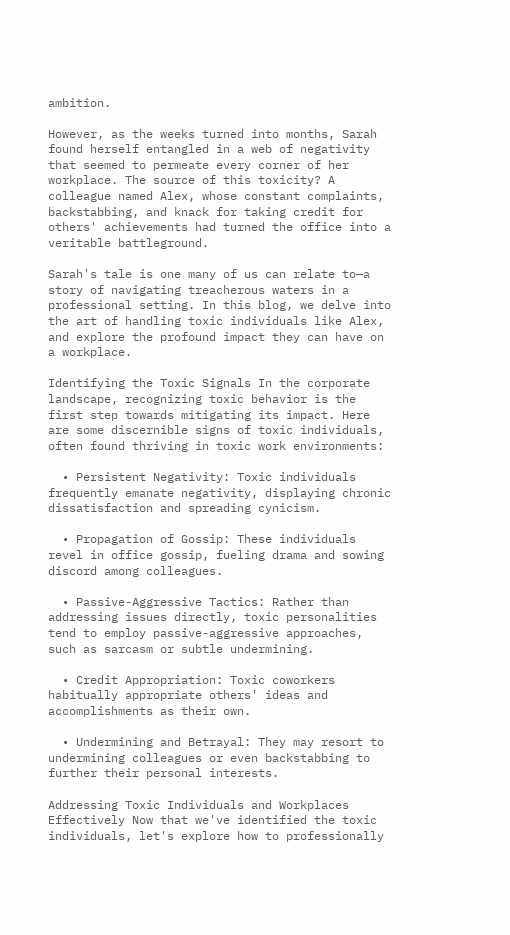ambition.

However, as the weeks turned into months, Sarah found herself entangled in a web of negativity that seemed to permeate every corner of her workplace. The source of this toxicity? A colleague named Alex, whose constant complaints, backstabbing, and knack for taking credit for others' achievements had turned the office into a veritable battleground.

Sarah's tale is one many of us can relate to—a story of navigating treacherous waters in a professional setting. In this blog, we delve into the art of handling toxic individuals like Alex, and explore the profound impact they can have on a workplace.

Identifying the Toxic Signals In the corporate landscape, recognizing toxic behavior is the first step towards mitigating its impact. Here are some discernible signs of toxic individuals, often found thriving in toxic work environments:

  • Persistent Negativity: Toxic individuals frequently emanate negativity, displaying chronic dissatisfaction and spreading cynicism.

  • Propagation of Gossip: These individuals revel in office gossip, fueling drama and sowing discord among colleagues.

  • Passive-Aggressive Tactics: Rather than addressing issues directly, toxic personalities tend to employ passive-aggressive approaches, such as sarcasm or subtle undermining.

  • Credit Appropriation: Toxic coworkers habitually appropriate others' ideas and accomplishments as their own.

  • Undermining and Betrayal: They may resort to undermining colleagues or even backstabbing to further their personal interests.

Addressing Toxic Individuals and Workplaces Effectively Now that we've identified the toxic individuals, let's explore how to professionally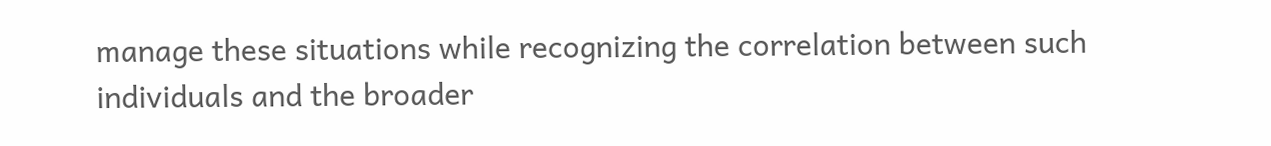manage these situations while recognizing the correlation between such individuals and the broader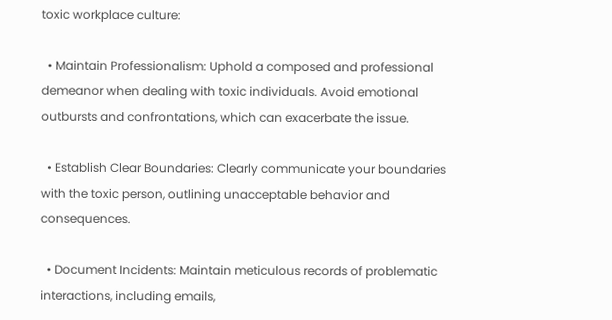toxic workplace culture:

  • Maintain Professionalism: Uphold a composed and professional demeanor when dealing with toxic individuals. Avoid emotional outbursts and confrontations, which can exacerbate the issue.

  • Establish Clear Boundaries: Clearly communicate your boundaries with the toxic person, outlining unacceptable behavior and consequences.

  • Document Incidents: Maintain meticulous records of problematic interactions, including emails,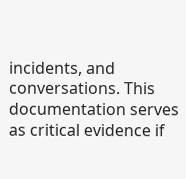incidents, and conversations. This documentation serves as critical evidence if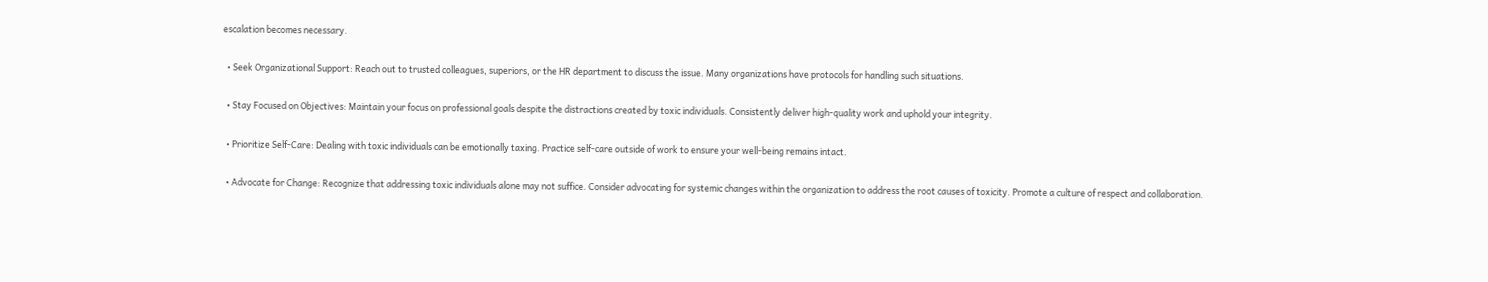escalation becomes necessary.

  • Seek Organizational Support: Reach out to trusted colleagues, superiors, or the HR department to discuss the issue. Many organizations have protocols for handling such situations.

  • Stay Focused on Objectives: Maintain your focus on professional goals despite the distractions created by toxic individuals. Consistently deliver high-quality work and uphold your integrity.

  • Prioritize Self-Care: Dealing with toxic individuals can be emotionally taxing. Practice self-care outside of work to ensure your well-being remains intact.

  • Advocate for Change: Recognize that addressing toxic individuals alone may not suffice. Consider advocating for systemic changes within the organization to address the root causes of toxicity. Promote a culture of respect and collaboration.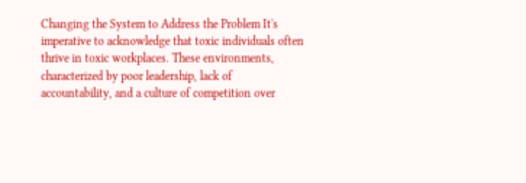Changing the System to Address the Problem It's imperative to acknowledge that toxic individuals often thrive in toxic workplaces. These environments, characterized by poor leadership, lack of accountability, and a culture of competition over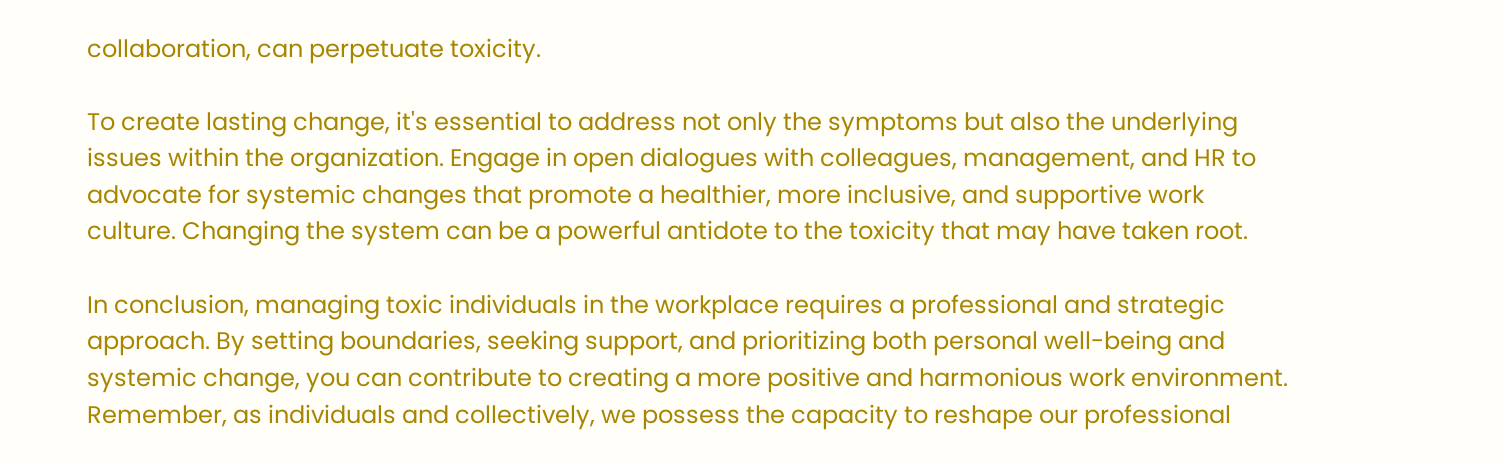collaboration, can perpetuate toxicity.

To create lasting change, it's essential to address not only the symptoms but also the underlying issues within the organization. Engage in open dialogues with colleagues, management, and HR to advocate for systemic changes that promote a healthier, more inclusive, and supportive work culture. Changing the system can be a powerful antidote to the toxicity that may have taken root.

In conclusion, managing toxic individuals in the workplace requires a professional and strategic approach. By setting boundaries, seeking support, and prioritizing both personal well-being and systemic change, you can contribute to creating a more positive and harmonious work environment. Remember, as individuals and collectively, we possess the capacity to reshape our professional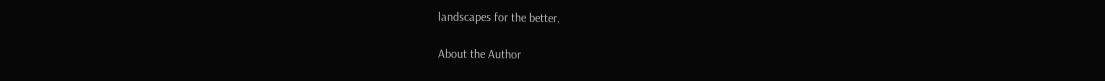landscapes for the better.

About the Author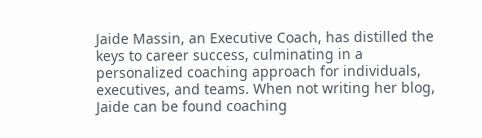Jaide Massin, an Executive Coach, has distilled the keys to career success, culminating in a personalized coaching approach for individuals, executives, and teams. When not writing her blog, Jaide can be found coaching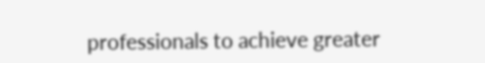professionals to achieve greater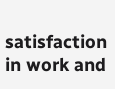satisfaction in work and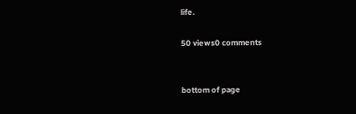life.

50 views0 comments


bottom of page